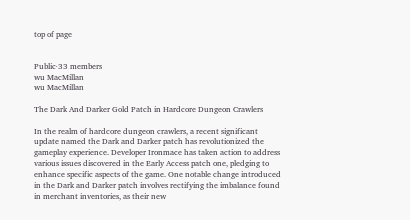top of page


Public·33 members
wu MacMillan
wu MacMillan

The Dark And Darker Gold Patch in Hardcore Dungeon Crawlers

In the realm of hardcore dungeon crawlers, a recent significant update named the Dark and Darker patch has revolutionized the gameplay experience. Developer Ironmace has taken action to address various issues discovered in the Early Access patch one, pledging to enhance specific aspects of the game. One notable change introduced in the Dark and Darker patch involves rectifying the imbalance found in merchant inventories, as their new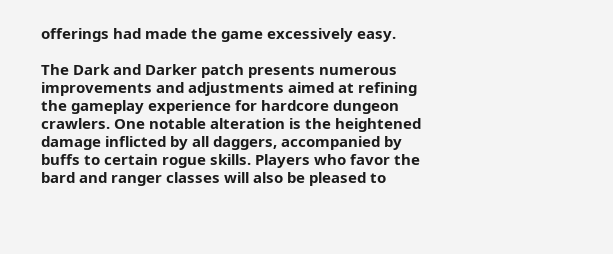offerings had made the game excessively easy.

The Dark and Darker patch presents numerous improvements and adjustments aimed at refining the gameplay experience for hardcore dungeon crawlers. One notable alteration is the heightened damage inflicted by all daggers, accompanied by buffs to certain rogue skills. Players who favor the bard and ranger classes will also be pleased to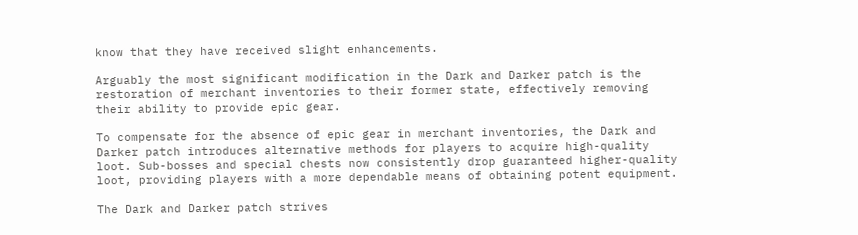know that they have received slight enhancements.

Arguably the most significant modification in the Dark and Darker patch is the restoration of merchant inventories to their former state, effectively removing their ability to provide epic gear.

To compensate for the absence of epic gear in merchant inventories, the Dark and Darker patch introduces alternative methods for players to acquire high-quality loot. Sub-bosses and special chests now consistently drop guaranteed higher-quality loot, providing players with a more dependable means of obtaining potent equipment.

The Dark and Darker patch strives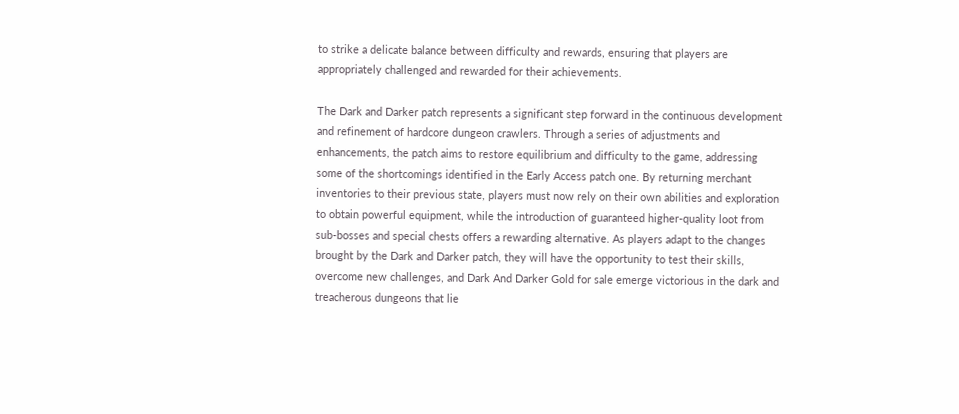to strike a delicate balance between difficulty and rewards, ensuring that players are appropriately challenged and rewarded for their achievements.

The Dark and Darker patch represents a significant step forward in the continuous development and refinement of hardcore dungeon crawlers. Through a series of adjustments and enhancements, the patch aims to restore equilibrium and difficulty to the game, addressing some of the shortcomings identified in the Early Access patch one. By returning merchant inventories to their previous state, players must now rely on their own abilities and exploration to obtain powerful equipment, while the introduction of guaranteed higher-quality loot from sub-bosses and special chests offers a rewarding alternative. As players adapt to the changes brought by the Dark and Darker patch, they will have the opportunity to test their skills, overcome new challenges, and Dark And Darker Gold for sale emerge victorious in the dark and treacherous dungeons that lie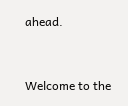ahead.


Welcome to the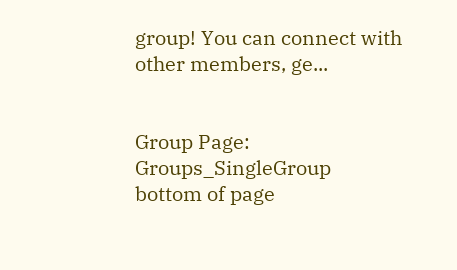group! You can connect with other members, ge...


Group Page: Groups_SingleGroup
bottom of page